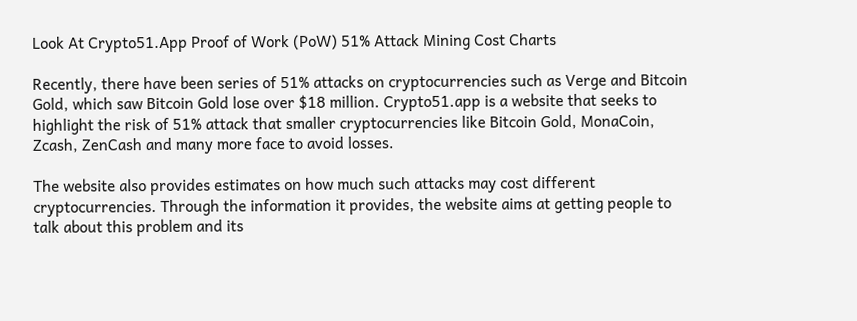Look At Crypto51.App Proof of Work (PoW) 51% Attack Mining Cost Charts

Recently, there have been series of 51% attacks on cryptocurrencies such as Verge and Bitcoin Gold, which saw Bitcoin Gold lose over $18 million. Crypto51.app is a website that seeks to highlight the risk of 51% attack that smaller cryptocurrencies like Bitcoin Gold, MonaCoin, Zcash, ZenCash and many more face to avoid losses.

The website also provides estimates on how much such attacks may cost different cryptocurrencies. Through the information it provides, the website aims at getting people to talk about this problem and its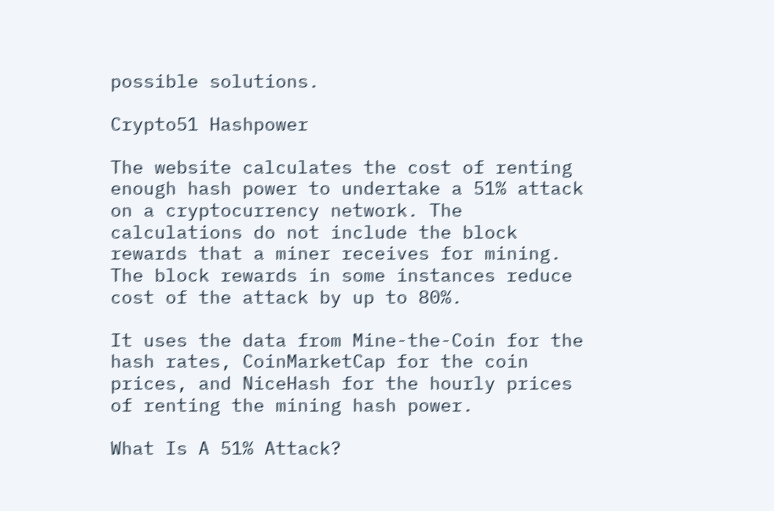possible solutions.

Crypto51 Hashpower

The website calculates the cost of renting enough hash power to undertake a 51% attack on a cryptocurrency network. The calculations do not include the block rewards that a miner receives for mining. The block rewards in some instances reduce cost of the attack by up to 80%.

It uses the data from Mine-the-Coin for the hash rates, CoinMarketCap for the coin prices, and NiceHash for the hourly prices of renting the mining hash power.

What Is A 51% Attack?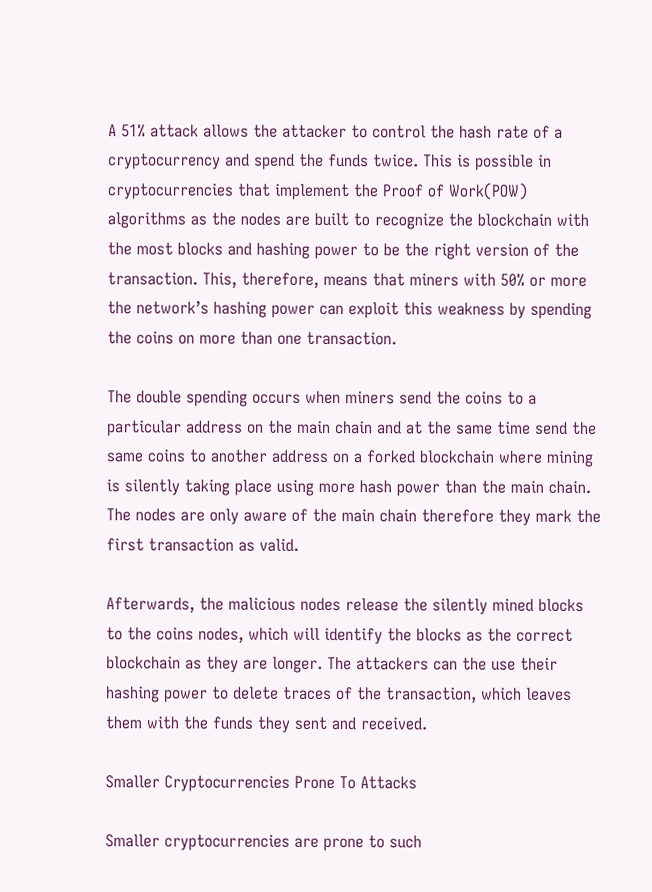A 51% attack allows the attacker to control the hash rate of a cryptocurrency and spend the funds twice. This is possible in cryptocurrencies that implement the Proof of Work(POW) algorithms as the nodes are built to recognize the blockchain with the most blocks and hashing power to be the right version of the transaction. This, therefore, means that miners with 50% or more the network’s hashing power can exploit this weakness by spending the coins on more than one transaction.

The double spending occurs when miners send the coins to a particular address on the main chain and at the same time send the same coins to another address on a forked blockchain where mining is silently taking place using more hash power than the main chain. The nodes are only aware of the main chain therefore they mark the first transaction as valid.

Afterwards, the malicious nodes release the silently mined blocks to the coins nodes, which will identify the blocks as the correct blockchain as they are longer. The attackers can the use their hashing power to delete traces of the transaction, which leaves them with the funds they sent and received.

Smaller Cryptocurrencies Prone To Attacks

Smaller cryptocurrencies are prone to such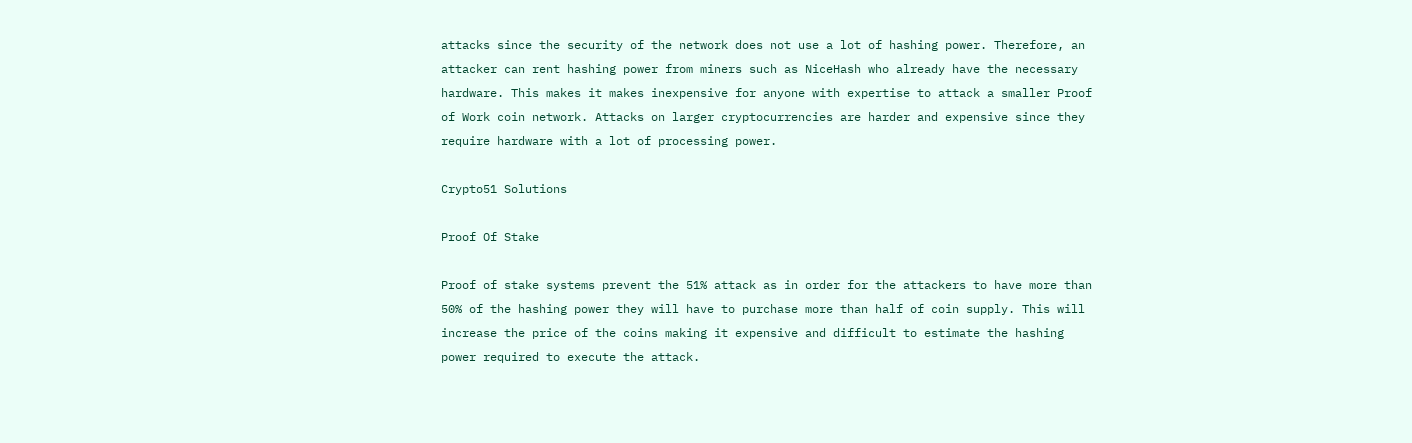attacks since the security of the network does not use a lot of hashing power. Therefore, an attacker can rent hashing power from miners such as NiceHash who already have the necessary hardware. This makes it makes inexpensive for anyone with expertise to attack a smaller Proof of Work coin network. Attacks on larger cryptocurrencies are harder and expensive since they require hardware with a lot of processing power.

Crypto51 Solutions

Proof Of Stake

Proof of stake systems prevent the 51% attack as in order for the attackers to have more than 50% of the hashing power they will have to purchase more than half of coin supply. This will increase the price of the coins making it expensive and difficult to estimate the hashing power required to execute the attack.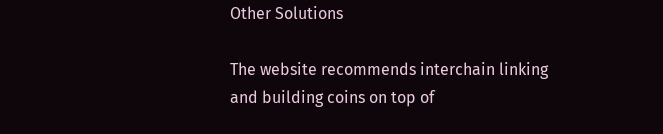Other Solutions

The website recommends interchain linking and building coins on top of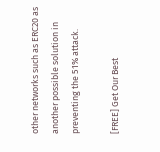other networks such as ERC20 as another possible solution in preventing the 51% attack.

[FREE] Get Our Best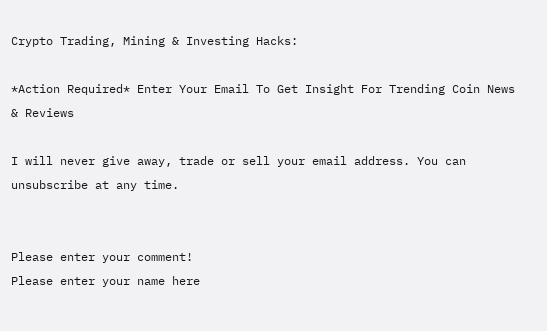Crypto Trading, Mining & Investing Hacks:

*Action Required* Enter Your Email To Get Insight For Trending Coin News & Reviews

I will never give away, trade or sell your email address. You can unsubscribe at any time.


Please enter your comment!
Please enter your name here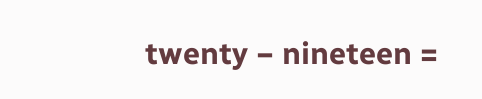twenty − nineteen =